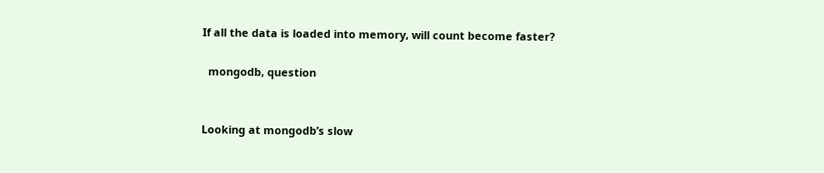If all the data is loaded into memory, will count become faster?

  mongodb, question


Looking at mongodb’s slow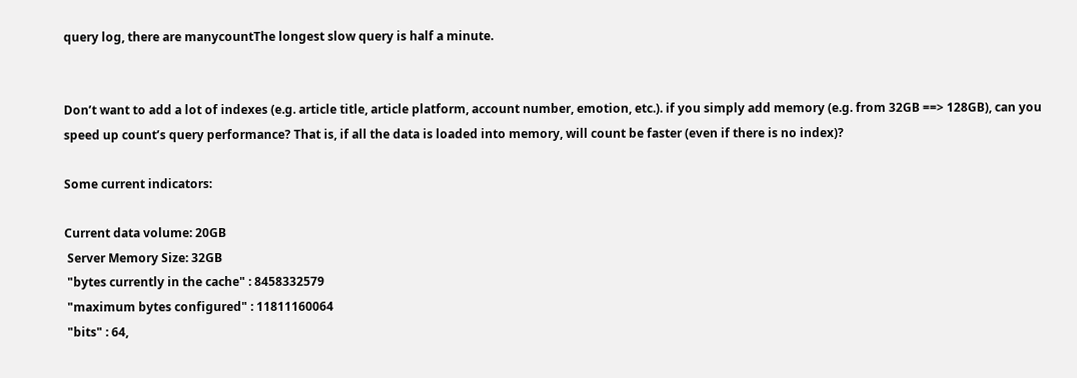query log, there are manycountThe longest slow query is half a minute.


Don’t want to add a lot of indexes (e.g. article title, article platform, account number, emotion, etc.). if you simply add memory (e.g. from 32GB ==> 128GB), can you speed up count’s query performance? That is, if all the data is loaded into memory, will count be faster (even if there is no index)?

Some current indicators:

Current data volume: 20GB
 Server Memory Size: 32GB
 "bytes currently in the cache" : 8458332579
 "maximum bytes configured" : 11811160064
 "bits" : 64,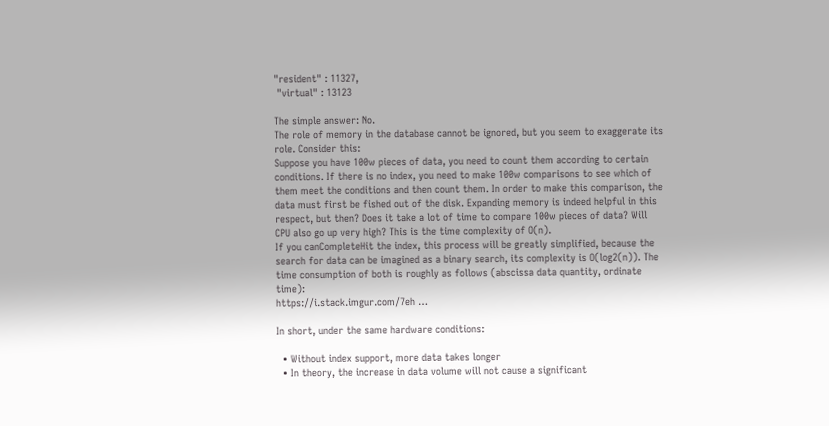"resident" : 11327,
 "virtual" : 13123

The simple answer: No.
The role of memory in the database cannot be ignored, but you seem to exaggerate its role. Consider this:
Suppose you have 100w pieces of data, you need to count them according to certain conditions. If there is no index, you need to make 100w comparisons to see which of them meet the conditions and then count them. In order to make this comparison, the data must first be fished out of the disk. Expanding memory is indeed helpful in this respect, but then? Does it take a lot of time to compare 100w pieces of data? Will CPU also go up very high? This is the time complexity of O(n).
If you canCompleteHit the index, this process will be greatly simplified, because the search for data can be imagined as a binary search, its complexity is O(log2(n)). The time consumption of both is roughly as follows (abscissa data quantity, ordinate time):
https://i.stack.imgur.com/7eh …

In short, under the same hardware conditions:

  • Without index support, more data takes longer
  • In theory, the increase in data volume will not cause a significant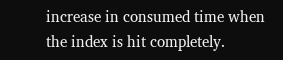increase in consumed time when the index is hit completely.